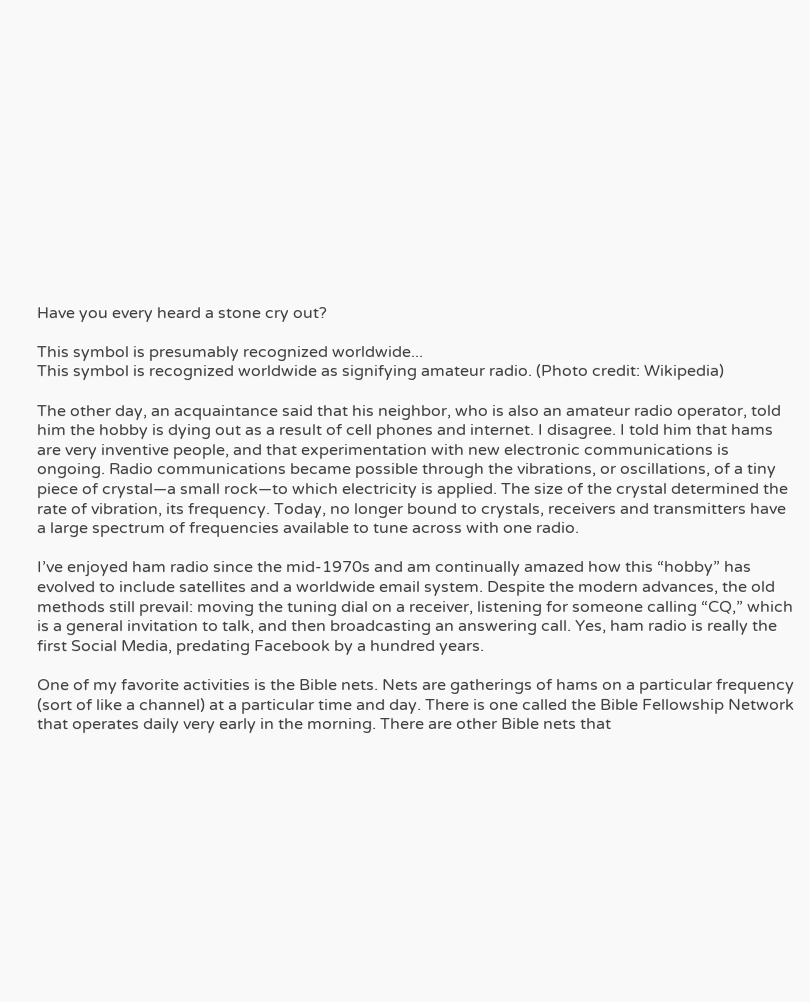Have you every heard a stone cry out?

This symbol is presumably recognized worldwide...
This symbol is recognized worldwide as signifying amateur radio. (Photo credit: Wikipedia)

The other day, an acquaintance said that his neighbor, who is also an amateur radio operator, told him the hobby is dying out as a result of cell phones and internet. I disagree. I told him that hams are very inventive people, and that experimentation with new electronic communications is ongoing. Radio communications became possible through the vibrations, or oscillations, of a tiny piece of crystal—a small rock—to which electricity is applied. The size of the crystal determined the rate of vibration, its frequency. Today, no longer bound to crystals, receivers and transmitters have a large spectrum of frequencies available to tune across with one radio.

I’ve enjoyed ham radio since the mid-1970s and am continually amazed how this “hobby” has evolved to include satellites and a worldwide email system. Despite the modern advances, the old methods still prevail: moving the tuning dial on a receiver, listening for someone calling “CQ,” which is a general invitation to talk, and then broadcasting an answering call. Yes, ham radio is really the first Social Media, predating Facebook by a hundred years.

One of my favorite activities is the Bible nets. Nets are gatherings of hams on a particular frequency (sort of like a channel) at a particular time and day. There is one called the Bible Fellowship Network that operates daily very early in the morning. There are other Bible nets that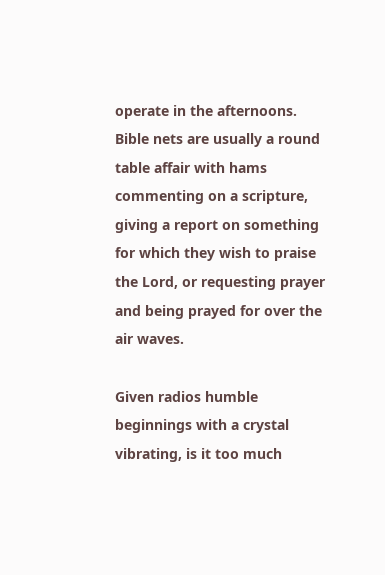operate in the afternoons. Bible nets are usually a round table affair with hams commenting on a scripture, giving a report on something for which they wish to praise the Lord, or requesting prayer and being prayed for over the air waves.

Given radios humble beginnings with a crystal vibrating, is it too much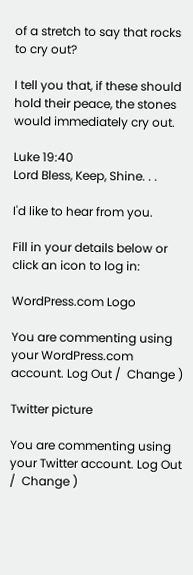of a stretch to say that rocks to cry out?

I tell you that, if these should hold their peace, the stones would immediately cry out.

Luke 19:40
Lord Bless, Keep, Shine. . .

I'd like to hear from you.

Fill in your details below or click an icon to log in:

WordPress.com Logo

You are commenting using your WordPress.com account. Log Out /  Change )

Twitter picture

You are commenting using your Twitter account. Log Out /  Change )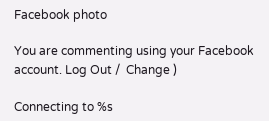Facebook photo

You are commenting using your Facebook account. Log Out /  Change )

Connecting to %s